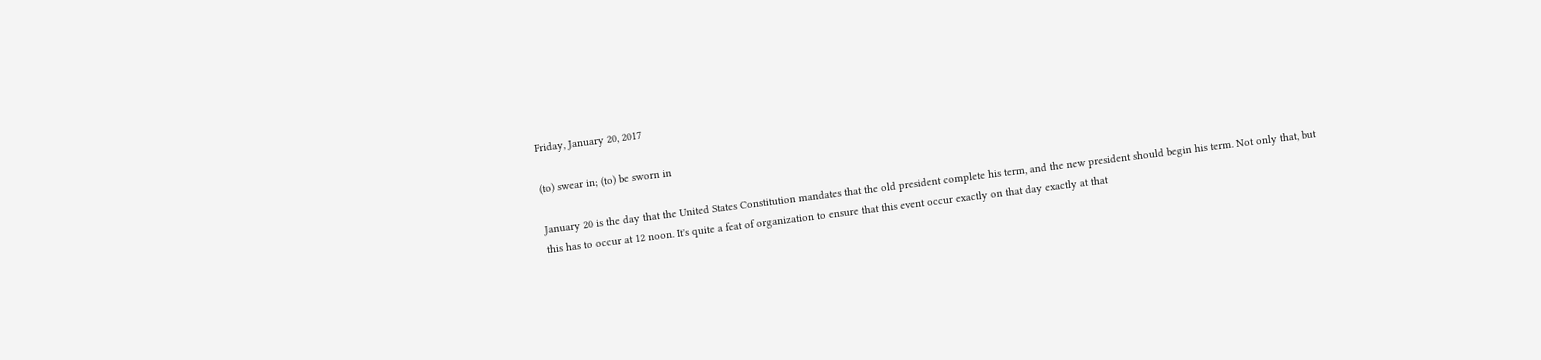Friday, January 20, 2017

(to) swear in; (to) be sworn in

January 20 is the day that the United States Constitution mandates that the old president complete his term, and the new president should begin his term. Not only that, but this has to occur at 12 noon. It's quite a feat of organization to ensure that this event occur exactly on that day exactly at that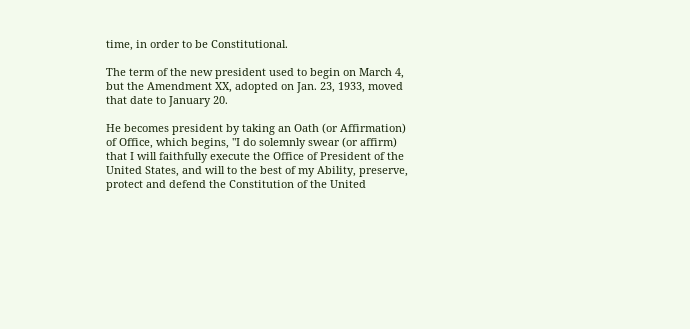time, in order to be Constitutional.

The term of the new president used to begin on March 4, but the Amendment XX, adopted on Jan. 23, 1933, moved that date to January 20.

He becomes president by taking an Oath (or Affirmation) of Office, which begins, "I do solemnly swear (or affirm) that I will faithfully execute the Office of President of the United States, and will to the best of my Ability, preserve, protect and defend the Constitution of the United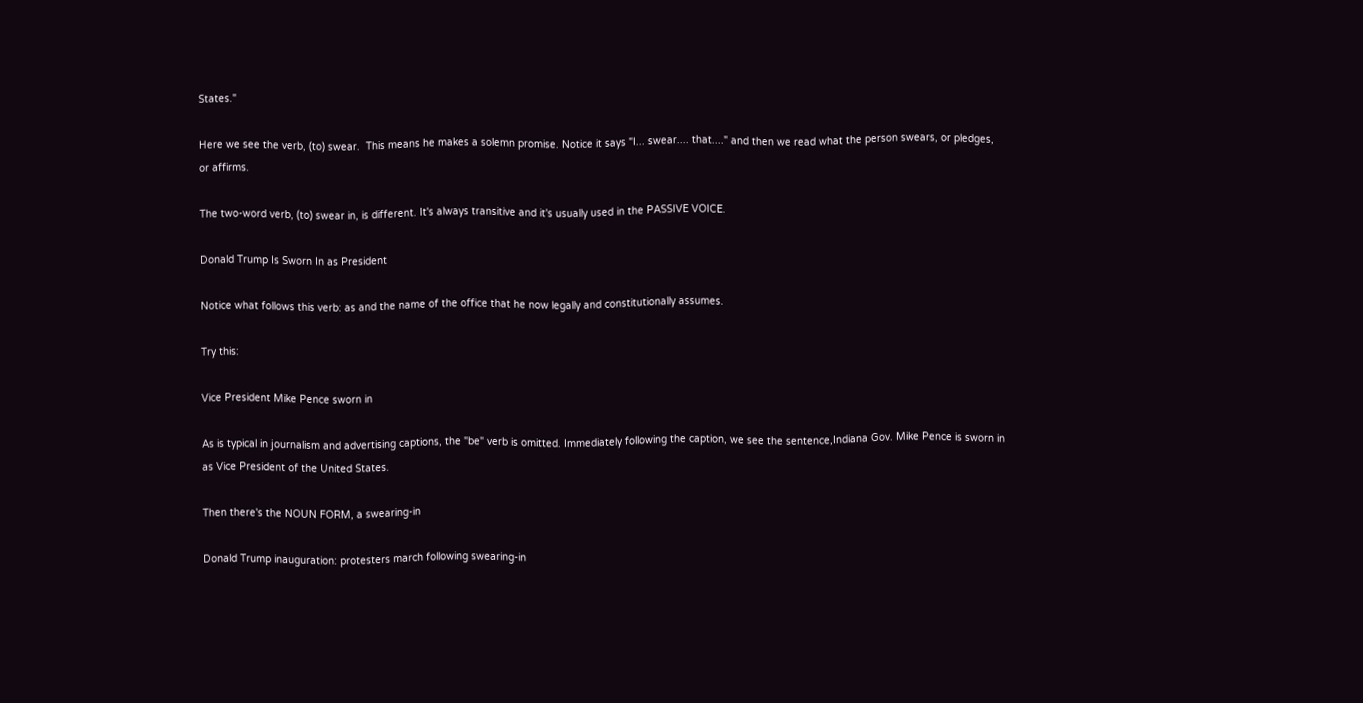States."

Here we see the verb, (to) swear.  This means he makes a solemn promise. Notice it says "I... swear.... that...." and then we read what the person swears, or pledges,  or affirms.

The two-word verb, (to) swear in, is different. It's always transitive and it's usually used in the PASSIVE VOICE.

Donald Trump Is Sworn In as President

Notice what follows this verb: as and the name of the office that he now legally and constitutionally assumes.

Try this:

Vice President Mike Pence sworn in

As is typical in journalism and advertising captions, the "be" verb is omitted. Immediately following the caption, we see the sentence,Indiana Gov. Mike Pence is sworn in as Vice President of the United States.

Then there's the NOUN FORM, a swearing-in

Donald Trump inauguration: protesters march following swearing-in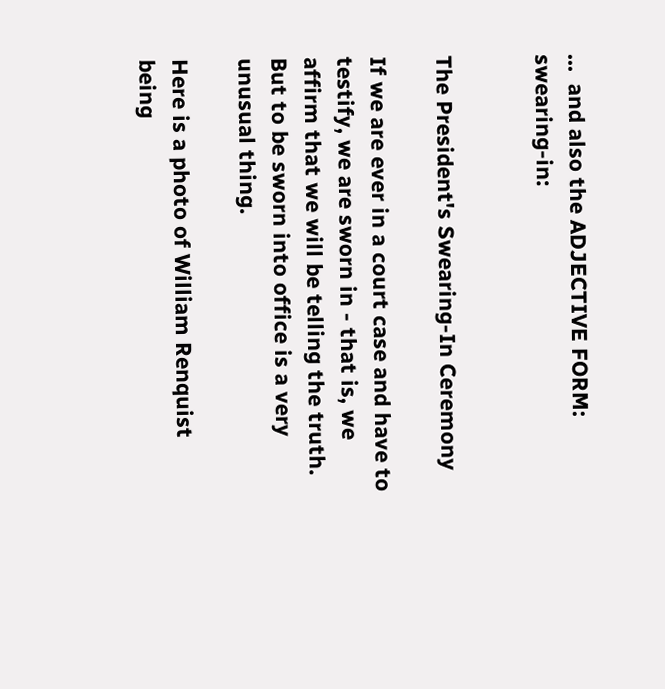...  and also the ADJECTIVE FORM: swearing-in:


The President's Swearing-In Ceremony

If we are ever in a court case and have to testify, we are sworn in - that is, we affirm that we will be telling the truth. But to be sworn into office is a very unusual thing.

Here is a photo of William Renquist being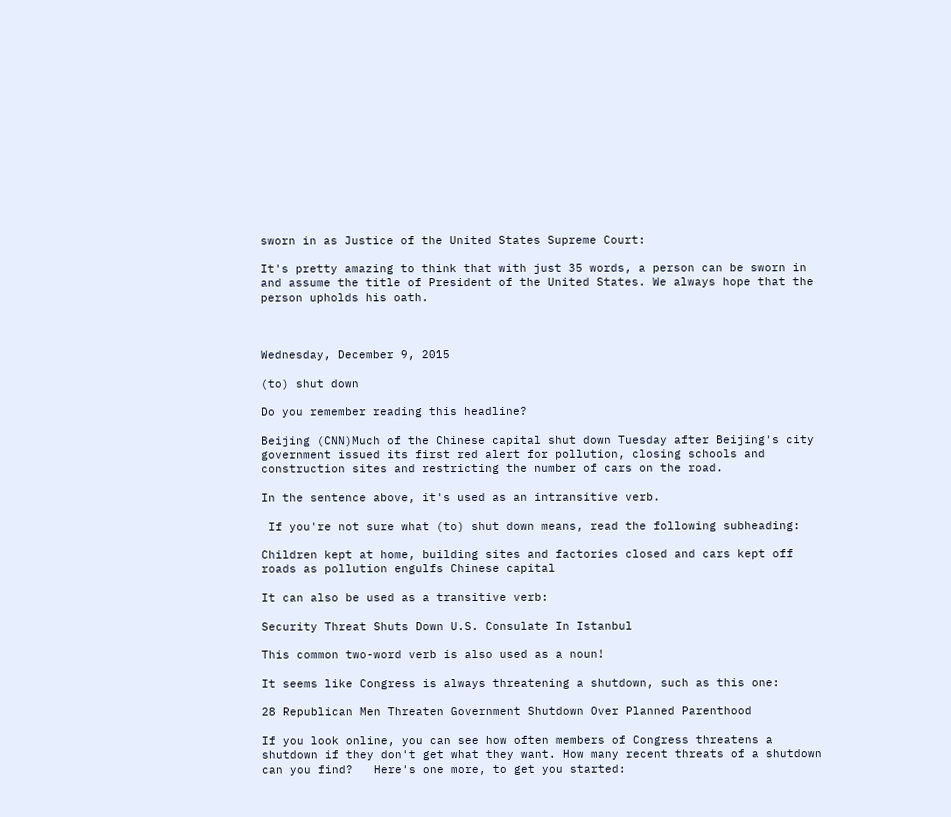sworn in as Justice of the United States Supreme Court:

It's pretty amazing to think that with just 35 words, a person can be sworn in and assume the title of President of the United States. We always hope that the person upholds his oath.



Wednesday, December 9, 2015

(to) shut down

Do you remember reading this headline?

Beijing (CNN)Much of the Chinese capital shut down Tuesday after Beijing's city government issued its first red alert for pollution, closing schools and construction sites and restricting the number of cars on the road.

In the sentence above, it's used as an intransitive verb.

 If you're not sure what (to) shut down means, read the following subheading:

Children kept at home, building sites and factories closed and cars kept off roads as pollution engulfs Chinese capital

It can also be used as a transitive verb:

Security Threat Shuts Down U.S. Consulate In Istanbul

This common two-word verb is also used as a noun!

It seems like Congress is always threatening a shutdown, such as this one:

28 Republican Men Threaten Government Shutdown Over Planned Parenthood

If you look online, you can see how often members of Congress threatens a shutdown if they don't get what they want. How many recent threats of a shutdown can you find?   Here's one more, to get you started: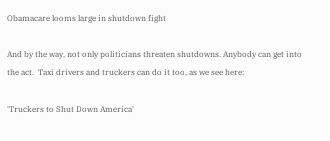Obamacare looms large in shutdown fight

And by the way, not only politicians threaten shutdowns. Anybody can get into the act.  Taxi drivers and truckers can do it too, as we see here:

'Truckers to Shut Down America'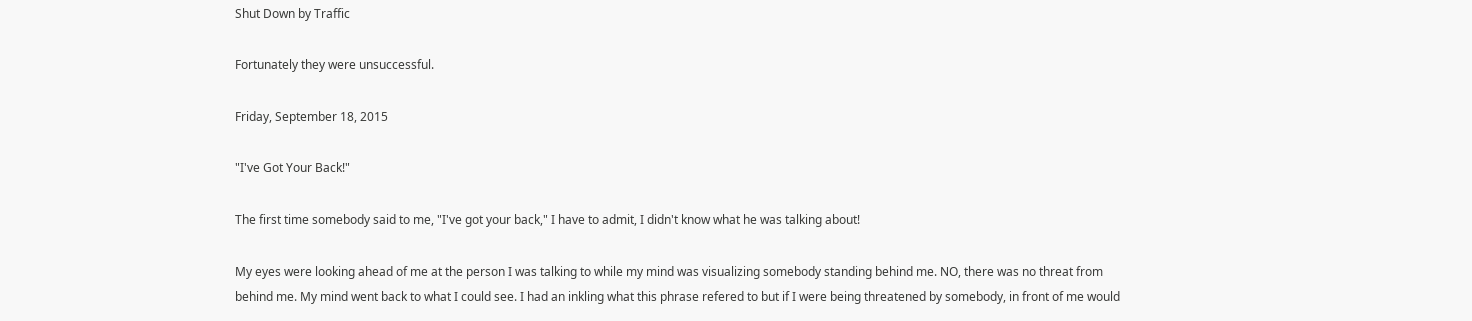Shut Down by Traffic

Fortunately they were unsuccessful.

Friday, September 18, 2015

"I've Got Your Back!"

The first time somebody said to me, "I've got your back," I have to admit, I didn't know what he was talking about!

My eyes were looking ahead of me at the person I was talking to while my mind was visualizing somebody standing behind me. NO, there was no threat from behind me. My mind went back to what I could see. I had an inkling what this phrase refered to but if I were being threatened by somebody, in front of me would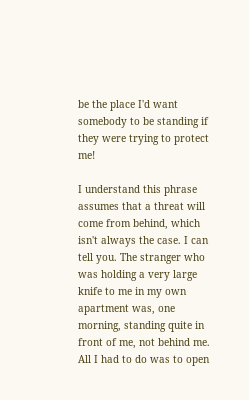be the place I'd want somebody to be standing if they were trying to protect me!

I understand this phrase assumes that a threat will come from behind, which isn't always the case. I can tell you. The stranger who was holding a very large knife to me in my own apartment was, one morning, standing quite in front of me, not behind me. All I had to do was to open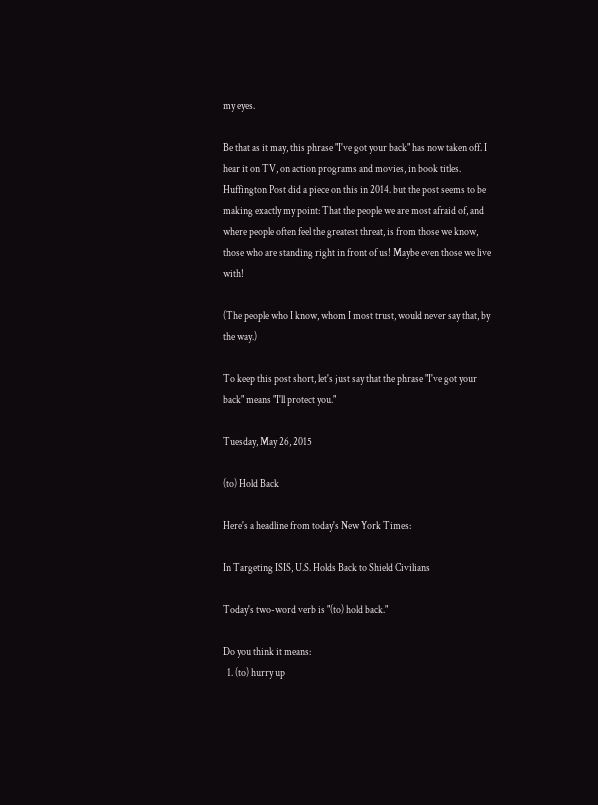my eyes.

Be that as it may, this phrase "I've got your back" has now taken off. I hear it on TV, on action programs and movies, in book titles. Huffington Post did a piece on this in 2014. but the post seems to be making exactly my point: That the people we are most afraid of, and where people often feel the greatest threat, is from those we know, those who are standing right in front of us! Maybe even those we live with!

(The people who I know, whom I most trust, would never say that, by the way.)

To keep this post short, let's just say that the phrase "I've got your back" means "I'll protect you."

Tuesday, May 26, 2015

(to) Hold Back

Here's a headline from today's New York Times:

In Targeting ISIS, U.S. Holds Back to Shield Civilians

Today's two-word verb is "(to) hold back."

Do you think it means:
  1. (to) hurry up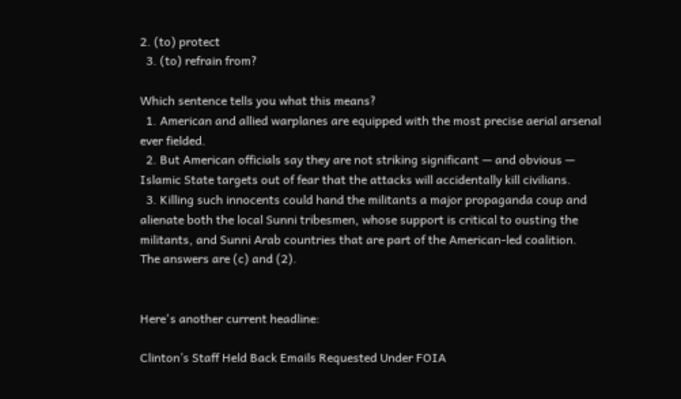2. (to) protect
  3. (to) refrain from?

Which sentence tells you what this means?
  1. American and allied warplanes are equipped with the most precise aerial arsenal ever fielded.
  2. But American officials say they are not striking significant — and obvious — Islamic State targets out of fear that the attacks will accidentally kill civilians.
  3. Killing such innocents could hand the militants a major propaganda coup and alienate both the local Sunni tribesmen, whose support is critical to ousting the militants, and Sunni Arab countries that are part of the American-led coalition.
The answers are (c) and (2).


Here's another current headline:

Clinton’s Staff Held Back Emails Requested Under FOIA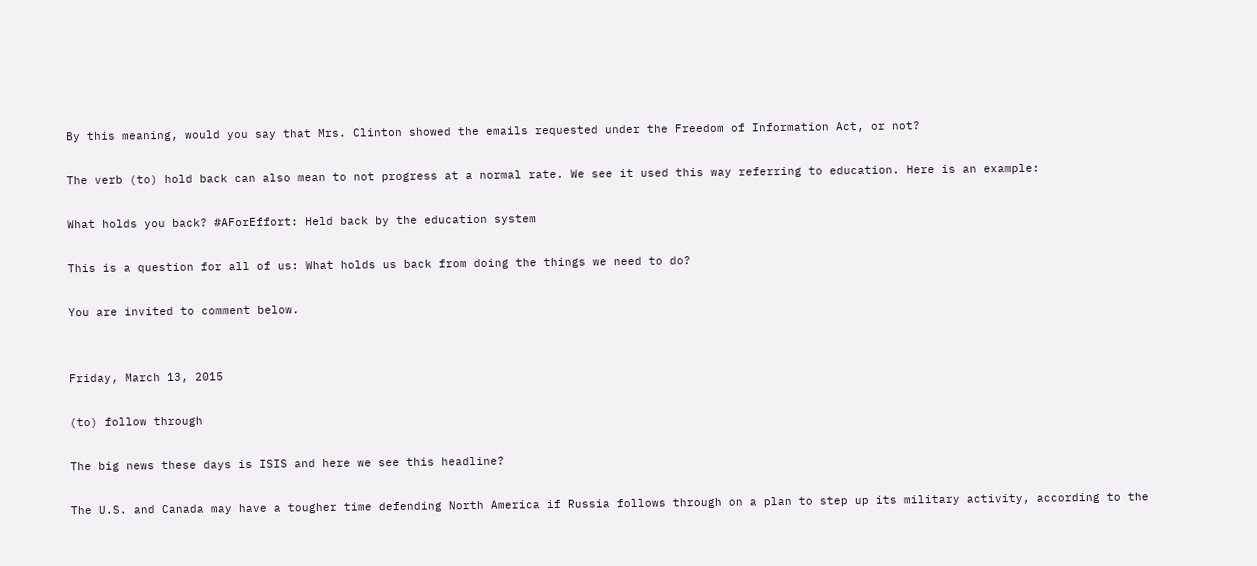By this meaning, would you say that Mrs. Clinton showed the emails requested under the Freedom of Information Act, or not?

The verb (to) hold back can also mean to not progress at a normal rate. We see it used this way referring to education. Here is an example:

What holds you back? #AForEffort: Held back by the education system

This is a question for all of us: What holds us back from doing the things we need to do?

You are invited to comment below.


Friday, March 13, 2015

(to) follow through

The big news these days is ISIS and here we see this headline?

The U.S. and Canada may have a tougher time defending North America if Russia follows through on a plan to step up its military activity, according to the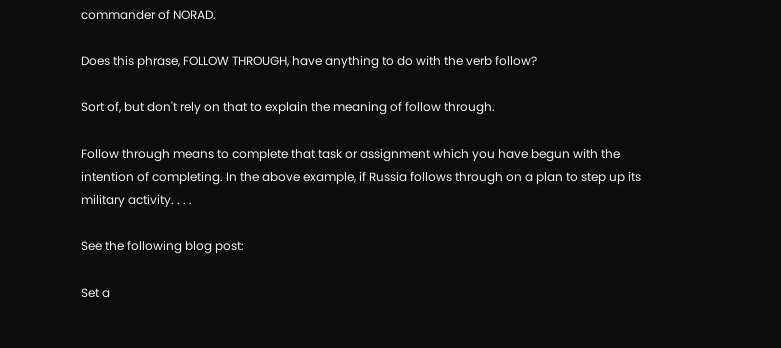commander of NORAD.

Does this phrase, FOLLOW THROUGH, have anything to do with the verb follow?

Sort of, but don't rely on that to explain the meaning of follow through.

Follow through means to complete that task or assignment which you have begun with the intention of completing. In the above example, if Russia follows through on a plan to step up its military activity. . . .

See the following blog post:

Set a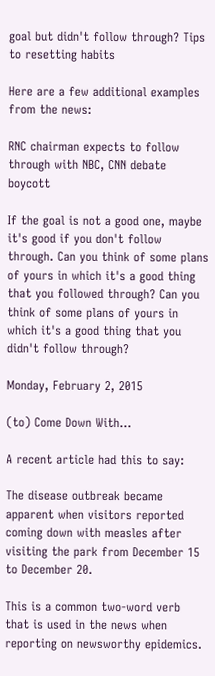goal but didn't follow through? Tips to resetting habits

Here are a few additional examples from the news:

RNC chairman expects to follow through with NBC, CNN debate boycott

If the goal is not a good one, maybe it's good if you don't follow through. Can you think of some plans of yours in which it's a good thing that you followed through? Can you think of some plans of yours in which it's a good thing that you didn't follow through?

Monday, February 2, 2015

(to) Come Down With...

A recent article had this to say:

The disease outbreak became apparent when visitors reported coming down with measles after visiting the park from December 15 to December 20.

This is a common two-word verb that is used in the news when reporting on newsworthy epidemics.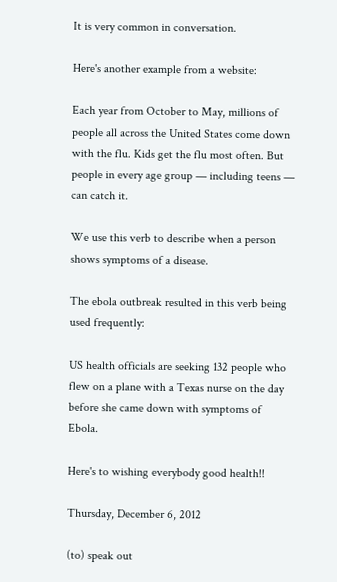It is very common in conversation.

Here's another example from a website:

Each year from October to May, millions of people all across the United States come down with the flu. Kids get the flu most often. But people in every age group — including teens — can catch it.

We use this verb to describe when a person shows symptoms of a disease.

The ebola outbreak resulted in this verb being used frequently:

US health officials are seeking 132 people who flew on a plane with a Texas nurse on the day before she came down with symptoms of Ebola.

Here's to wishing everybody good health!!

Thursday, December 6, 2012

(to) speak out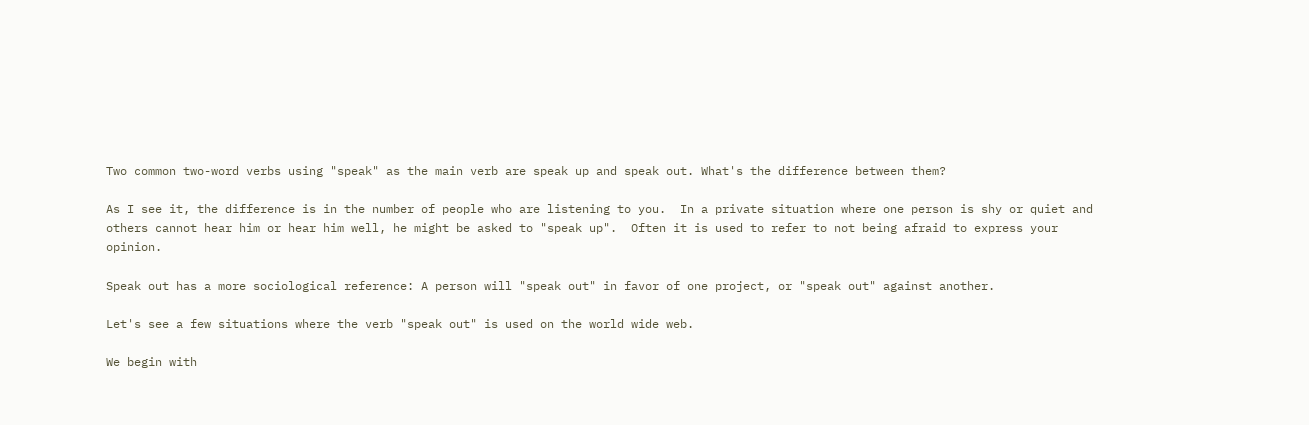Two common two-word verbs using "speak" as the main verb are speak up and speak out. What's the difference between them?

As I see it, the difference is in the number of people who are listening to you.  In a private situation where one person is shy or quiet and others cannot hear him or hear him well, he might be asked to "speak up".  Often it is used to refer to not being afraid to express your opinion.

Speak out has a more sociological reference: A person will "speak out" in favor of one project, or "speak out" against another.

Let's see a few situations where the verb "speak out" is used on the world wide web.

We begin with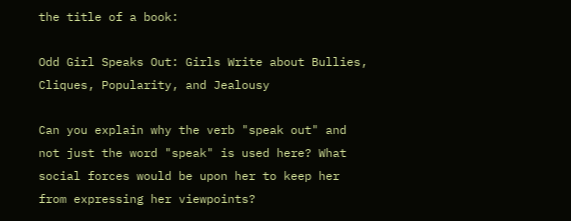the title of a book:

Odd Girl Speaks Out: Girls Write about Bullies, Cliques, Popularity, and Jealousy

Can you explain why the verb "speak out" and not just the word "speak" is used here? What social forces would be upon her to keep her from expressing her viewpoints?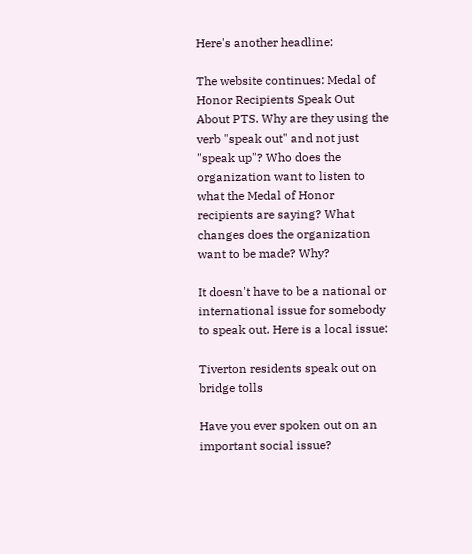Here's another headline:

The website continues: Medal of Honor Recipients Speak Out About PTS. Why are they using the verb "speak out" and not just "speak up"? Who does the organization want to listen to what the Medal of Honor recipients are saying? What changes does the organization want to be made? Why?

It doesn't have to be a national or international issue for somebody to speak out. Here is a local issue:

Tiverton residents speak out on bridge tolls

Have you ever spoken out on an important social issue?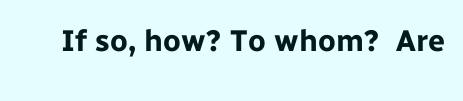If so, how? To whom?  Are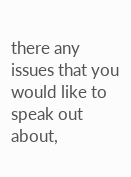there any issues that you would like to speak out about,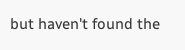but haven't found the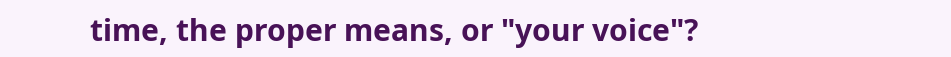time, the proper means, or "your voice"?